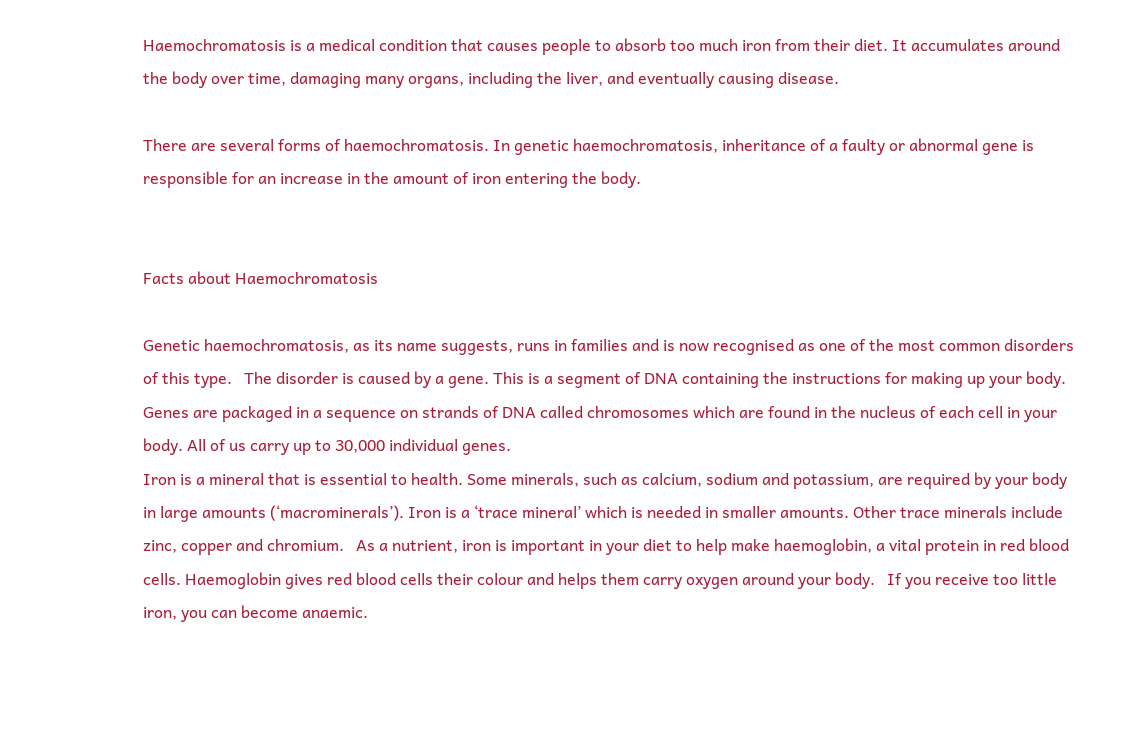Haemochromatosis is a medical condition that causes people to absorb too much iron from their diet. It accumulates around the body over time, damaging many organs, including the liver, and eventually causing disease.

There are several forms of haemochromatosis. In genetic haemochromatosis, inheritance of a faulty or abnormal gene is responsible for an increase in the amount of iron entering the body.


Facts about Haemochromatosis

Genetic haemochromatosis, as its name suggests, runs in families and is now recognised as one of the most common disorders of this type.   The disorder is caused by a gene. This is a segment of DNA containing the instructions for making up your body. Genes are packaged in a sequence on strands of DNA called chromosomes which are found in the nucleus of each cell in your body. All of us carry up to 30,000 individual genes.
Iron is a mineral that is essential to health. Some minerals, such as calcium, sodium and potassium, are required by your body in large amounts (‘macrominerals’). Iron is a ‘trace mineral’ which is needed in smaller amounts. Other trace minerals include zinc, copper and chromium.   As a nutrient, iron is important in your diet to help make haemoglobin, a vital protein in red blood cells. Haemoglobin gives red blood cells their colour and helps them carry oxygen around your body.   If you receive too little iron, you can become anaemic.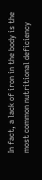In fact, a lack of iron in the body is the most common nutritional deficiency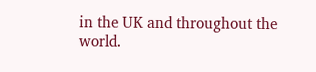in the UK and throughout the world.